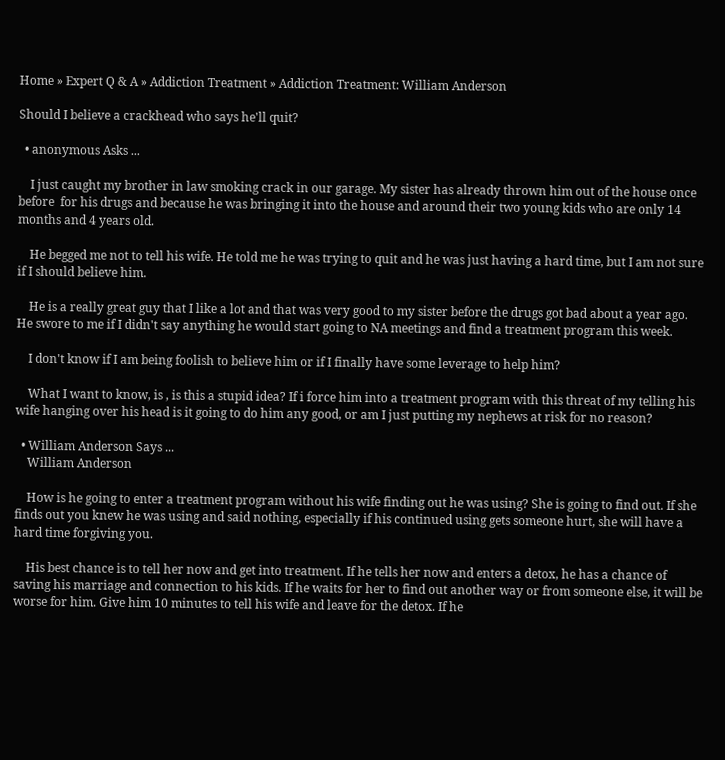Home » Expert Q & A » Addiction Treatment » Addiction Treatment: William Anderson

Should I believe a crackhead who says he'll quit?

  • anonymous Asks ...

    I just caught my brother in law smoking crack in our garage. My sister has already thrown him out of the house once before  for his drugs and because he was bringing it into the house and around their two young kids who are only 14 months and 4 years old.

    He begged me not to tell his wife. He told me he was trying to quit and he was just having a hard time, but I am not sure if I should believe him.

    He is a really great guy that I like a lot and that was very good to my sister before the drugs got bad about a year ago. He swore to me if I didn't say anything he would start going to NA meetings and find a treatment program this week.

    I don't know if I am being foolish to believe him or if I finally have some leverage to help him?

    What I want to know, is , is this a stupid idea? If i force him into a treatment program with this threat of my telling his wife hanging over his head is it going to do him any good, or am I just putting my nephews at risk for no reason?

  • William Anderson Says ...
    William Anderson

    How is he going to enter a treatment program without his wife finding out he was using? She is going to find out. If she finds out you knew he was using and said nothing, especially if his continued using gets someone hurt, she will have a hard time forgiving you.

    His best chance is to tell her now and get into treatment. If he tells her now and enters a detox, he has a chance of saving his marriage and connection to his kids. If he waits for her to find out another way or from someone else, it will be worse for him. Give him 10 minutes to tell his wife and leave for the detox. If he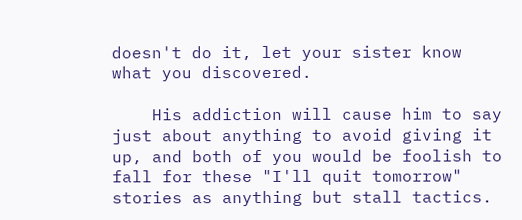doesn't do it, let your sister know what you discovered.

    His addiction will cause him to say just about anything to avoid giving it up, and both of you would be foolish to fall for these "I'll quit tomorrow" stories as anything but stall tactics.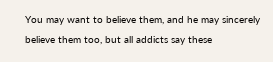You may want to believe them, and he may sincerely believe them too, but all addicts say these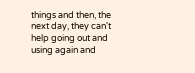things and then, the next day, they can't help going out and using again and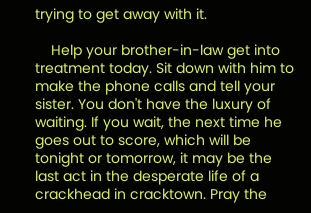trying to get away with it.

    Help your brother-in-law get into treatment today. Sit down with him to make the phone calls and tell your sister. You don't have the luxury of waiting. If you wait, the next time he goes out to score, which will be tonight or tomorrow, it may be the last act in the desperate life of a crackhead in cracktown. Pray the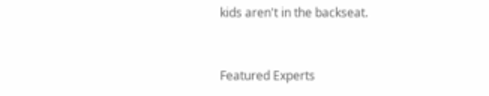kids aren't in the backseat.


Featured Experts